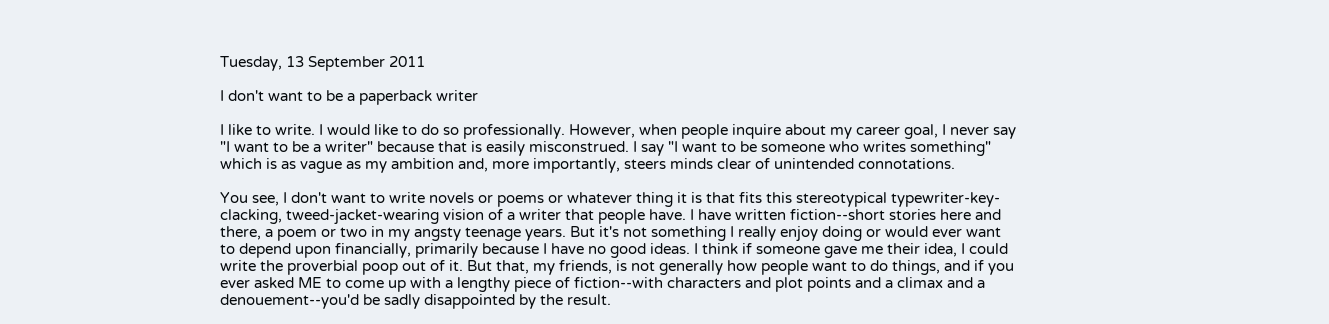Tuesday, 13 September 2011

I don't want to be a paperback writer

I like to write. I would like to do so professionally. However, when people inquire about my career goal, I never say "I want to be a writer" because that is easily misconstrued. I say "I want to be someone who writes something" which is as vague as my ambition and, more importantly, steers minds clear of unintended connotations.

You see, I don't want to write novels or poems or whatever thing it is that fits this stereotypical typewriter-key-clacking, tweed-jacket-wearing vision of a writer that people have. I have written fiction--short stories here and there, a poem or two in my angsty teenage years. But it's not something I really enjoy doing or would ever want to depend upon financially, primarily because I have no good ideas. I think if someone gave me their idea, I could write the proverbial poop out of it. But that, my friends, is not generally how people want to do things, and if you ever asked ME to come up with a lengthy piece of fiction--with characters and plot points and a climax and a denouement--you'd be sadly disappointed by the result.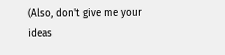(Also, don't give me your ideas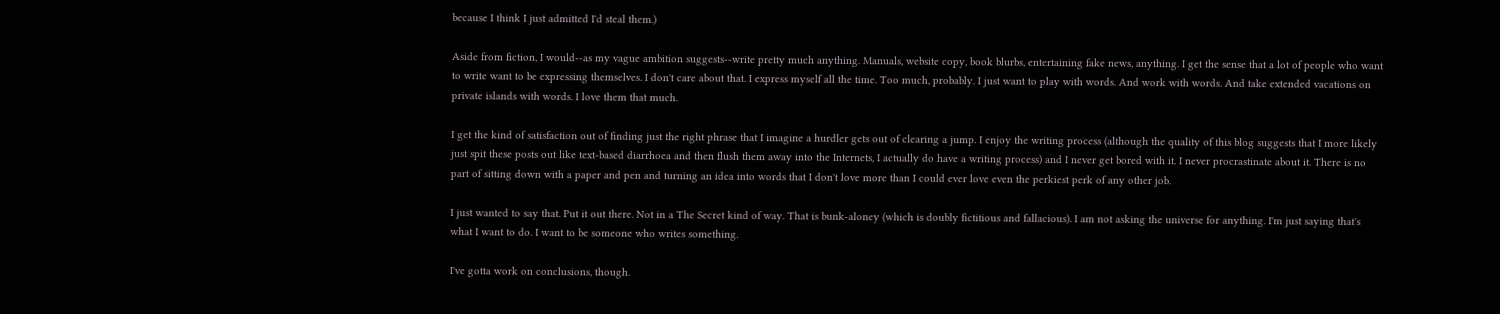because I think I just admitted I'd steal them.)

Aside from fiction, I would--as my vague ambition suggests--write pretty much anything. Manuals, website copy, book blurbs, entertaining fake news, anything. I get the sense that a lot of people who want to write want to be expressing themselves. I don't care about that. I express myself all the time. Too much, probably. I just want to play with words. And work with words. And take extended vacations on private islands with words. I love them that much.

I get the kind of satisfaction out of finding just the right phrase that I imagine a hurdler gets out of clearing a jump. I enjoy the writing process (although the quality of this blog suggests that I more likely just spit these posts out like text-based diarrhoea and then flush them away into the Internets, I actually do have a writing process) and I never get bored with it. I never procrastinate about it. There is no part of sitting down with a paper and pen and turning an idea into words that I don't love more than I could ever love even the perkiest perk of any other job.

I just wanted to say that. Put it out there. Not in a The Secret kind of way. That is bunk-aloney (which is doubly fictitious and fallacious). I am not asking the universe for anything. I'm just saying that's what I want to do. I want to be someone who writes something.

I've gotta work on conclusions, though.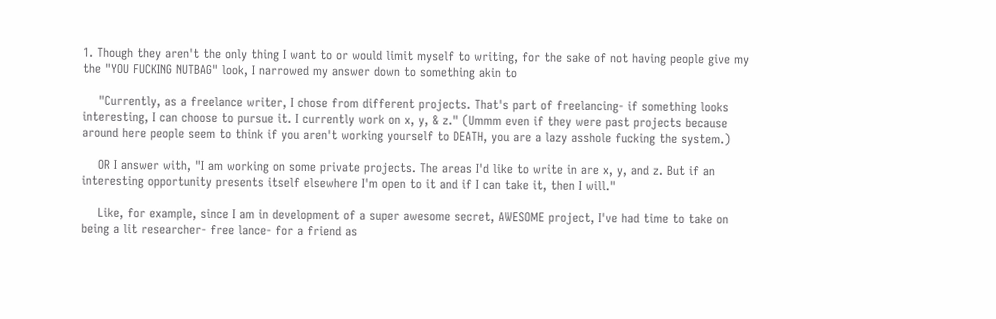1. Though they aren't the only thing I want to or would limit myself to writing, for the sake of not having people give my the "YOU FUCKING NUTBAG" look, I narrowed my answer down to something akin to

    "Currently, as a freelance writer, I chose from different projects. That's part of freelancing- if something looks interesting, I can choose to pursue it. I currently work on x, y, & z." (Ummm even if they were past projects because around here people seem to think if you aren't working yourself to DEATH, you are a lazy asshole fucking the system.)

    OR I answer with, "I am working on some private projects. The areas I'd like to write in are x, y, and z. But if an interesting opportunity presents itself elsewhere I'm open to it and if I can take it, then I will."

    Like, for example, since I am in development of a super awesome secret, AWESOME project, I've had time to take on being a lit researcher- free lance- for a friend as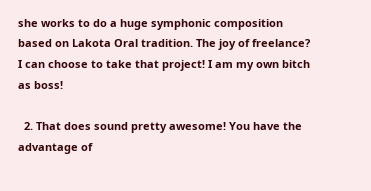she works to do a huge symphonic composition based on Lakota Oral tradition. The joy of freelance? I can choose to take that project! I am my own bitch as boss!

  2. That does sound pretty awesome! You have the advantage of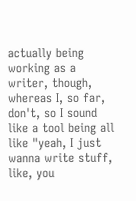actually being working as a writer, though, whereas I, so far, don't, so I sound like a tool being all like "yeah, I just wanna write stuff, like, you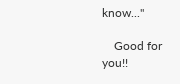know..."

    Good for you!!